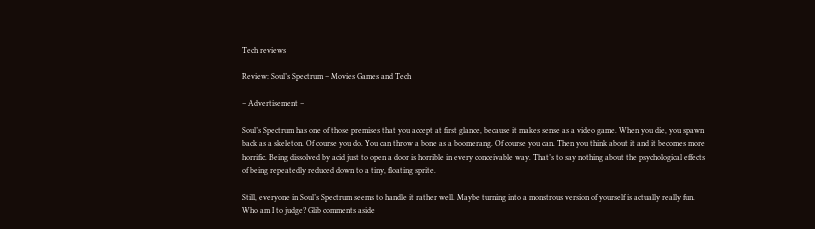Tech reviews

Review: Soul’s Spectrum – Movies Games and Tech

– Advertisement –

Soul’s Spectrum has one of those premises that you accept at first glance, because it makes sense as a video game. When you die, you spawn back as a skeleton. Of course you do. You can throw a bone as a boomerang. Of course you can. Then you think about it and it becomes more horrific. Being dissolved by acid just to open a door is horrible in every conceivable way. That’s to say nothing about the psychological effects of being repeatedly reduced down to a tiny, floating sprite.

Still, everyone in Soul’s Spectrum seems to handle it rather well. Maybe turning into a monstrous version of yourself is actually really fun. Who am I to judge? Glib comments aside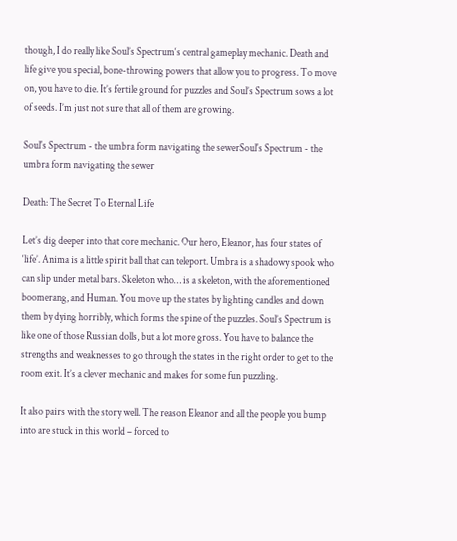though, I do really like Soul’s Spectrum‘s central gameplay mechanic. Death and life give you special, bone-throwing powers that allow you to progress. To move on, you have to die. It’s fertile ground for puzzles and Soul’s Spectrum sows a lot of seeds. I’m just not sure that all of them are growing.

Soul's Spectrum - the umbra form navigating the sewerSoul's Spectrum - the umbra form navigating the sewer

Death: The Secret To Eternal Life

Let’s dig deeper into that core mechanic. Our hero, Eleanor, has four states of ‘life’. Anima is a little spirit ball that can teleport. Umbra is a shadowy spook who can slip under metal bars. Skeleton who… is a skeleton, with the aforementioned boomerang, and Human. You move up the states by lighting candles and down them by dying horribly, which forms the spine of the puzzles. Soul’s Spectrum is like one of those Russian dolls, but a lot more gross. You have to balance the strengths and weaknesses to go through the states in the right order to get to the room exit. It’s a clever mechanic and makes for some fun puzzling.

It also pairs with the story well. The reason Eleanor and all the people you bump into are stuck in this world – forced to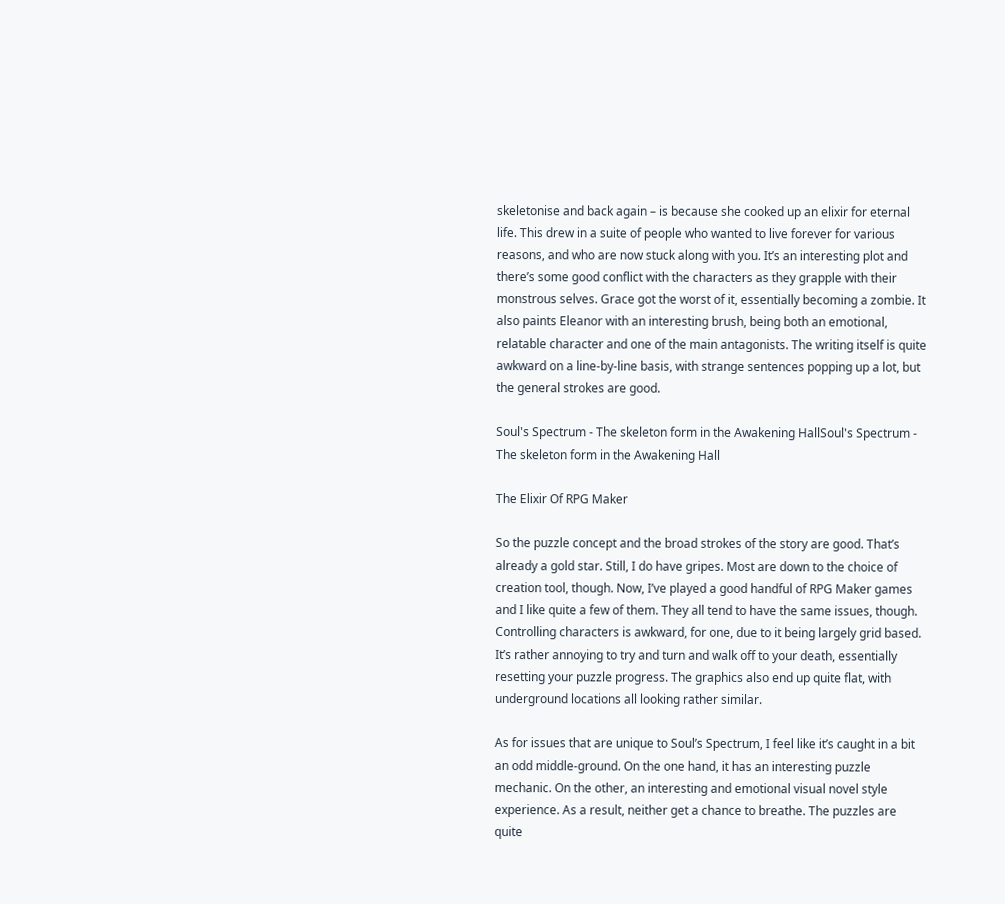skeletonise and back again – is because she cooked up an elixir for eternal life. This drew in a suite of people who wanted to live forever for various reasons, and who are now stuck along with you. It’s an interesting plot and there’s some good conflict with the characters as they grapple with their monstrous selves. Grace got the worst of it, essentially becoming a zombie. It also paints Eleanor with an interesting brush, being both an emotional, relatable character and one of the main antagonists. The writing itself is quite awkward on a line-by-line basis, with strange sentences popping up a lot, but the general strokes are good.

Soul's Spectrum - The skeleton form in the Awakening HallSoul's Spectrum - The skeleton form in the Awakening Hall

The Elixir Of RPG Maker

So the puzzle concept and the broad strokes of the story are good. That’s already a gold star. Still, I do have gripes. Most are down to the choice of creation tool, though. Now, I’ve played a good handful of RPG Maker games and I like quite a few of them. They all tend to have the same issues, though. Controlling characters is awkward, for one, due to it being largely grid based. It’s rather annoying to try and turn and walk off to your death, essentially resetting your puzzle progress. The graphics also end up quite flat, with underground locations all looking rather similar.

As for issues that are unique to Soul’s Spectrum, I feel like it’s caught in a bit an odd middle-ground. On the one hand, it has an interesting puzzle mechanic. On the other, an interesting and emotional visual novel style experience. As a result, neither get a chance to breathe. The puzzles are quite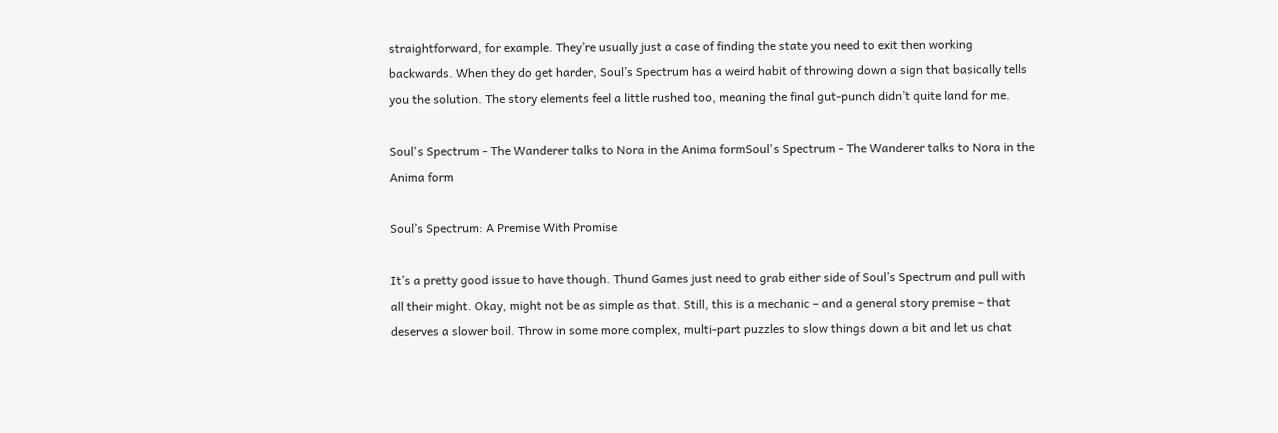straightforward, for example. They’re usually just a case of finding the state you need to exit then working backwards. When they do get harder, Soul’s Spectrum has a weird habit of throwing down a sign that basically tells you the solution. The story elements feel a little rushed too, meaning the final gut-punch didn’t quite land for me.

Soul's Spectrum - The Wanderer talks to Nora in the Anima formSoul's Spectrum - The Wanderer talks to Nora in the Anima form

Soul’s Spectrum: A Premise With Promise

It’s a pretty good issue to have though. Thund Games just need to grab either side of Soul’s Spectrum and pull with all their might. Okay, might not be as simple as that. Still, this is a mechanic – and a general story premise – that deserves a slower boil. Throw in some more complex, multi-part puzzles to slow things down a bit and let us chat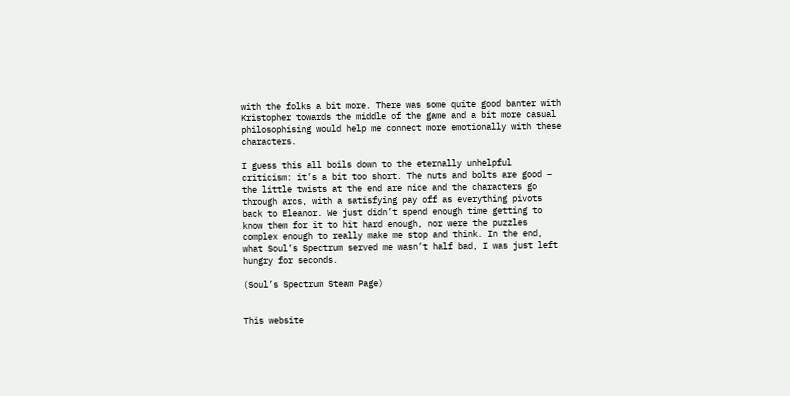with the folks a bit more. There was some quite good banter with Kristopher towards the middle of the game and a bit more casual philosophising would help me connect more emotionally with these characters.

I guess this all boils down to the eternally unhelpful criticism: it’s a bit too short. The nuts and bolts are good – the little twists at the end are nice and the characters go through arcs, with a satisfying pay off as everything pivots back to Eleanor. We just didn’t spend enough time getting to know them for it to hit hard enough, nor were the puzzles complex enough to really make me stop and think. In the end, what Soul’s Spectrum served me wasn’t half bad, I was just left hungry for seconds.

(Soul’s Spectrum Steam Page)


This website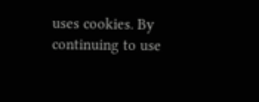uses cookies. By continuing to use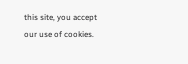this site, you accept our use of cookies.